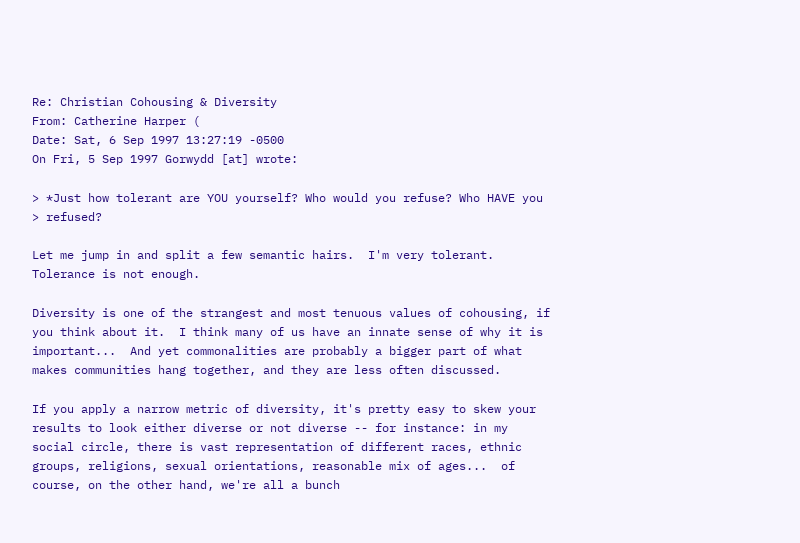Re: Christian Cohousing & Diversity
From: Catherine Harper (
Date: Sat, 6 Sep 1997 13:27:19 -0500
On Fri, 5 Sep 1997 Gorwydd [at] wrote:

> *Just how tolerant are YOU yourself? Who would you refuse? Who HAVE you
> refused?

Let me jump in and split a few semantic hairs.  I'm very tolerant.
Tolerance is not enough.

Diversity is one of the strangest and most tenuous values of cohousing, if
you think about it.  I think many of us have an innate sense of why it is
important...  And yet commonalities are probably a bigger part of what
makes communities hang together, and they are less often discussed.

If you apply a narrow metric of diversity, it's pretty easy to skew your
results to look either diverse or not diverse -- for instance: in my
social circle, there is vast representation of different races, ethnic
groups, religions, sexual orientations, reasonable mix of ages...  of
course, on the other hand, we're all a bunch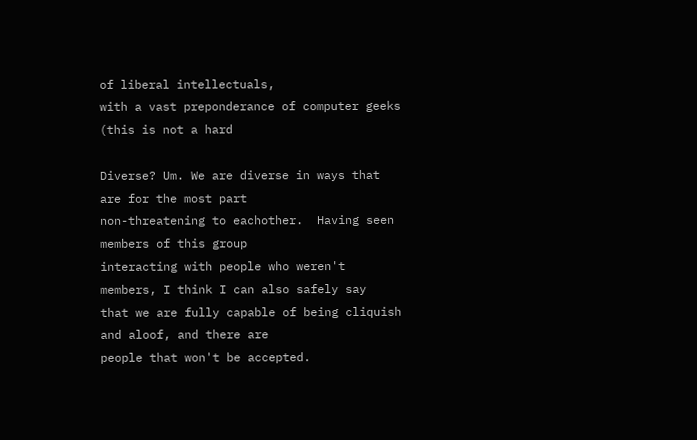of liberal intellectuals,
with a vast preponderance of computer geeks (this is not a hard

Diverse? Um. We are diverse in ways that are for the most part
non-threatening to eachother.  Having seen members of this group
interacting with people who weren't members, I think I can also safely say
that we are fully capable of being cliquish and aloof, and there are
people that won't be accepted.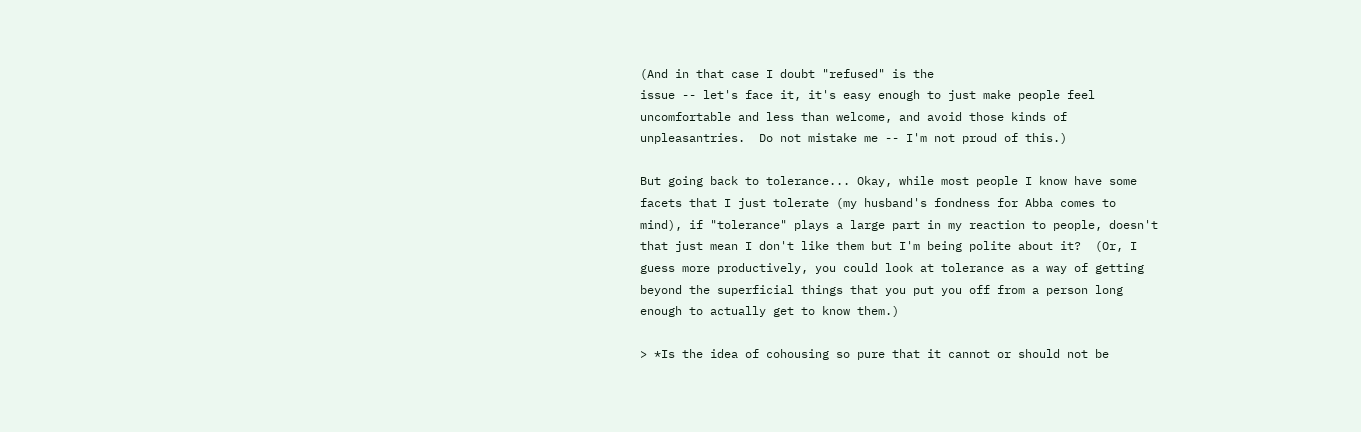(And in that case I doubt "refused" is the
issue -- let's face it, it's easy enough to just make people feel
uncomfortable and less than welcome, and avoid those kinds of
unpleasantries.  Do not mistake me -- I'm not proud of this.)

But going back to tolerance... Okay, while most people I know have some
facets that I just tolerate (my husband's fondness for Abba comes to
mind), if "tolerance" plays a large part in my reaction to people, doesn't
that just mean I don't like them but I'm being polite about it?  (Or, I
guess more productively, you could look at tolerance as a way of getting
beyond the superficial things that you put you off from a person long
enough to actually get to know them.)

> *Is the idea of cohousing so pure that it cannot or should not be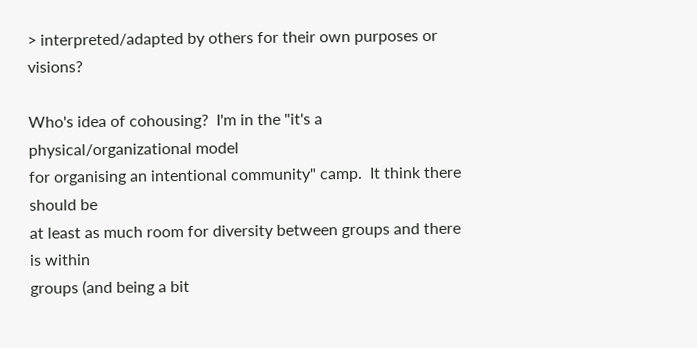> interpreted/adapted by others for their own purposes or visions?

Who's idea of cohousing?  I'm in the "it's a physical/organizational model
for organising an intentional community" camp.  It think there should be
at least as much room for diversity between groups and there is within
groups (and being a bit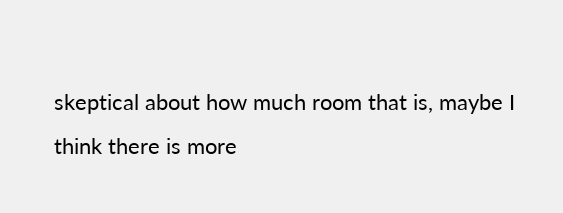skeptical about how much room that is, maybe I
think there is more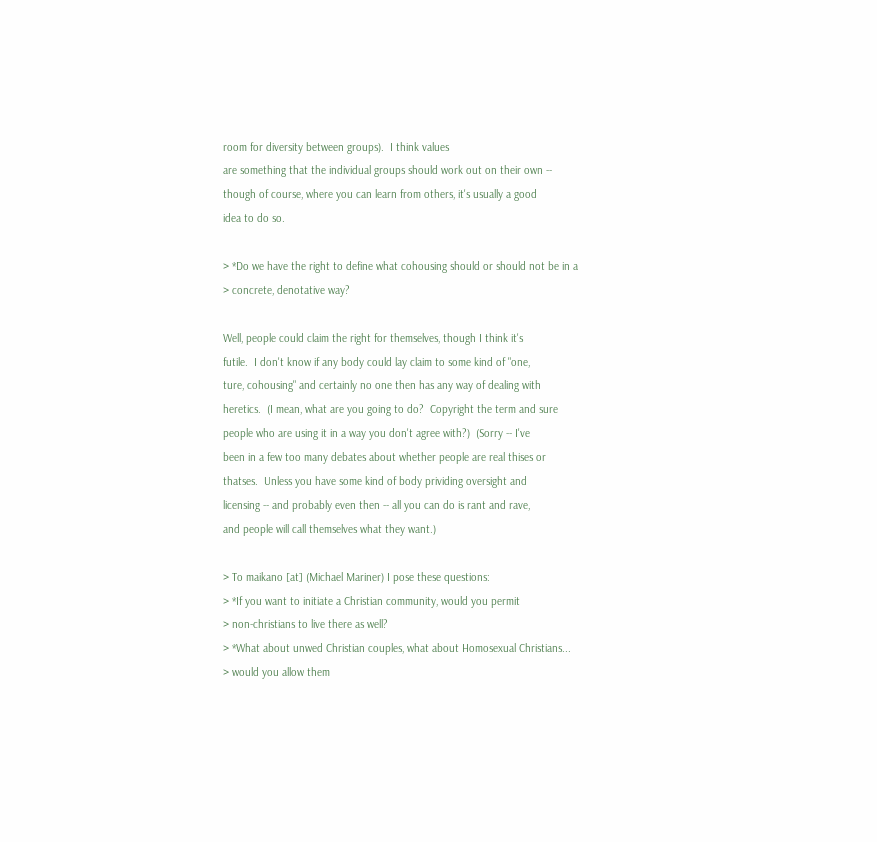room for diversity between groups).  I think values
are something that the individual groups should work out on their own --
though of course, where you can learn from others, it's usually a good
idea to do so.

> *Do we have the right to define what cohousing should or should not be in a
> concrete, denotative way?

Well, people could claim the right for themselves, though I think it's
futile.  I don't know if any body could lay claim to some kind of "one,
ture, cohousing" and certainly no one then has any way of dealing with
heretics.  (I mean, what are you going to do?  Copyright the term and sure
people who are using it in a way you don't agree with?)  (Sorry -- I've
been in a few too many debates about whether people are real thises or
thatses.  Unless you have some kind of body prividing oversight and
licensing -- and probably even then -- all you can do is rant and rave,
and people will call themselves what they want.)

> To maikano [at] (Michael Mariner) I pose these questions:
> *If you want to initiate a Christian community, would you permit
> non-christians to live there as well?
> *What about unwed Christian couples, what about Homosexual Christians...
> would you allow them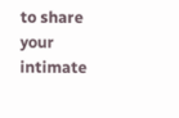to share your intimate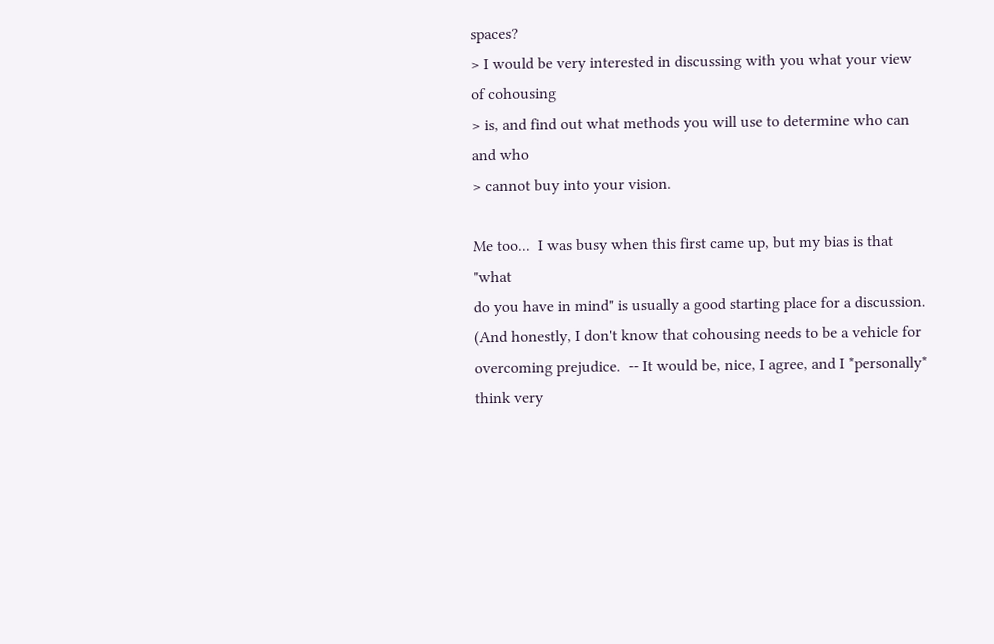spaces?
> I would be very interested in discussing with you what your view of cohousing
> is, and find out what methods you will use to determine who can and who
> cannot buy into your vision.

Me too...  I was busy when this first came up, but my bias is that "what
do you have in mind" is usually a good starting place for a discussion.
(And honestly, I don't know that cohousing needs to be a vehicle for
overcoming prejudice.  -- It would be, nice, I agree, and I *personally*
think very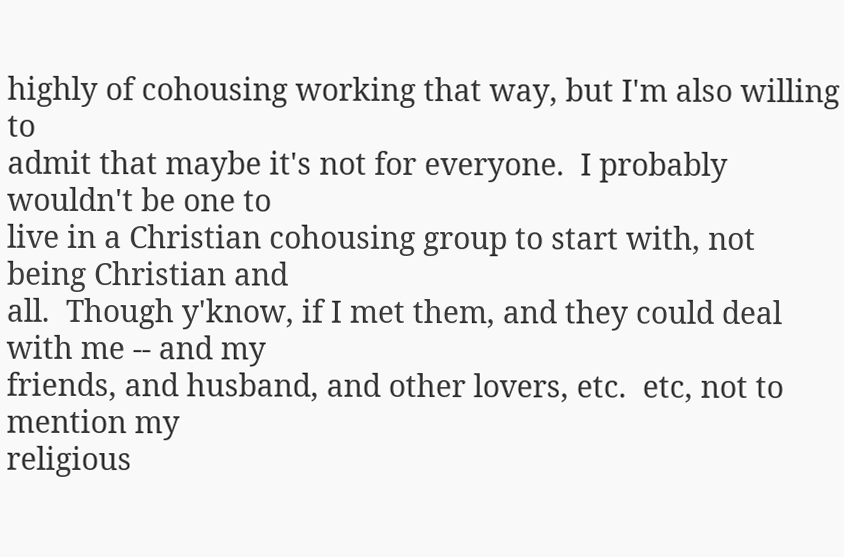highly of cohousing working that way, but I'm also willing to
admit that maybe it's not for everyone.  I probably wouldn't be one to
live in a Christian cohousing group to start with, not being Christian and
all.  Though y'know, if I met them, and they could deal with me -- and my
friends, and husband, and other lovers, etc.  etc, not to mention my
religious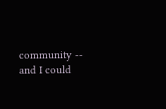community -- and I could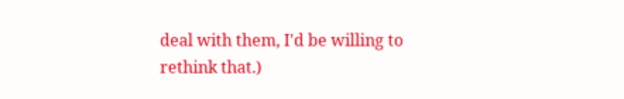deal with them, I'd be willing to
rethink that.)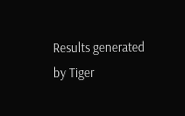Results generated by Tiger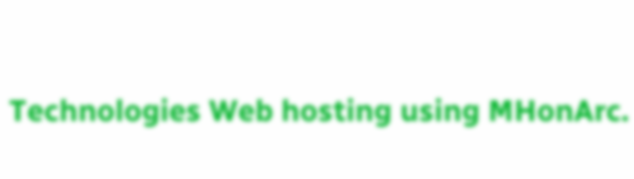Technologies Web hosting using MHonArc.